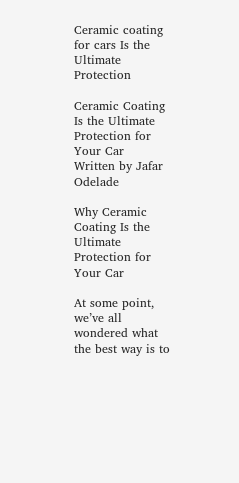Ceramic coating for cars Is the Ultimate Protection

Ceramic Coating Is the Ultimate Protection for Your Car
Written by Jafar Odelade

Why Ceramic Coating Is the Ultimate Protection for Your Car

At some point, we’ve all wondered what the best way is to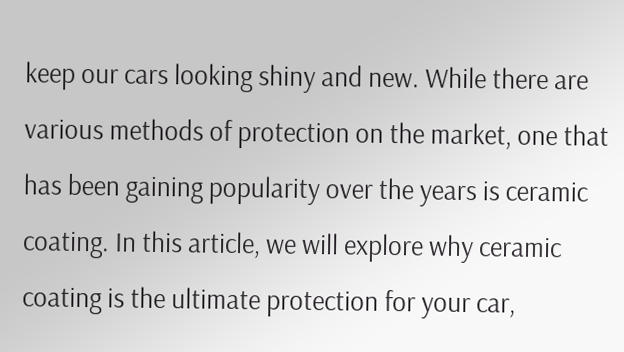keep our cars looking shiny and new. While there are various methods of protection on the market, one that has been gaining popularity over the years is ceramic coating. In this article, we will explore why ceramic coating is the ultimate protection for your car,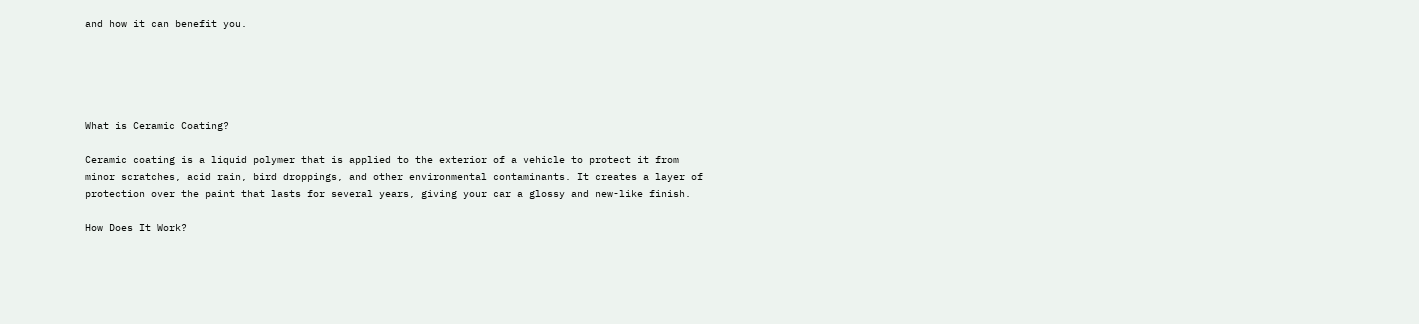and how it can benefit you.





What is Ceramic Coating?

Ceramic coating is a liquid polymer that is applied to the exterior of a vehicle to protect it from minor scratches, acid rain, bird droppings, and other environmental contaminants. It creates a layer of protection over the paint that lasts for several years, giving your car a glossy and new-like finish.

How Does It Work?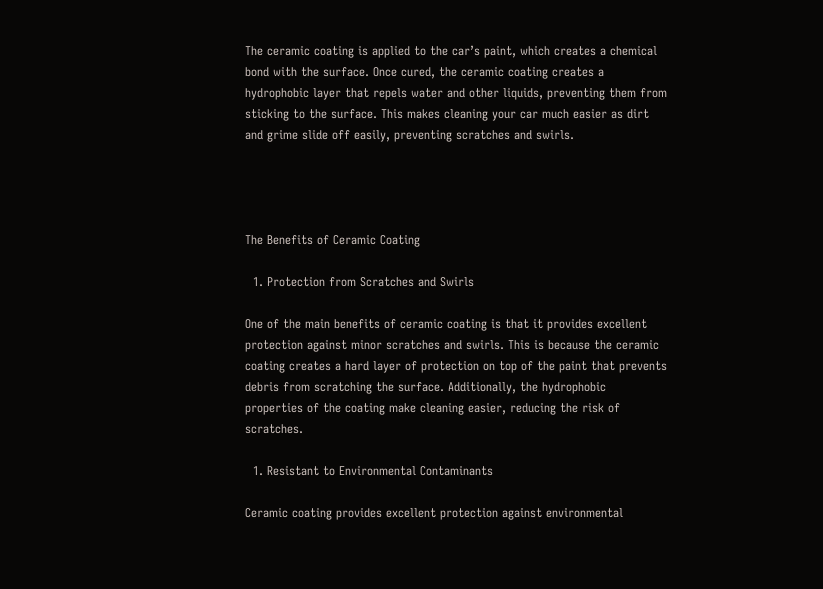The ceramic coating is applied to the car’s paint, which creates a chemical bond with the surface. Once cured, the ceramic coating creates a hydrophobic layer that repels water and other liquids, preventing them from sticking to the surface. This makes cleaning your car much easier as dirt and grime slide off easily, preventing scratches and swirls.




The Benefits of Ceramic Coating

  1. Protection from Scratches and Swirls

One of the main benefits of ceramic coating is that it provides excellent protection against minor scratches and swirls. This is because the ceramic coating creates a hard layer of protection on top of the paint that prevents debris from scratching the surface. Additionally, the hydrophobic properties of the coating make cleaning easier, reducing the risk of scratches.

  1. Resistant to Environmental Contaminants

Ceramic coating provides excellent protection against environmental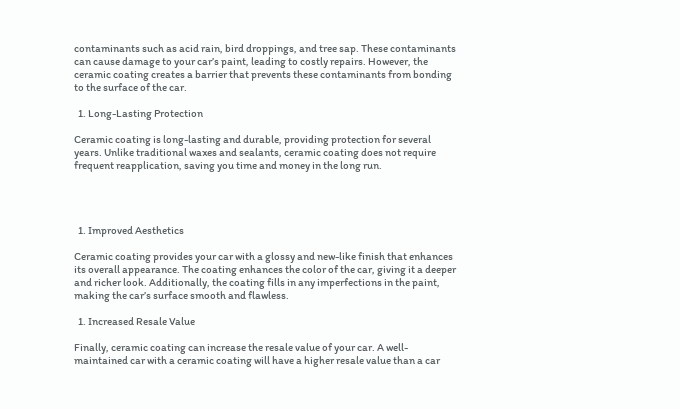contaminants such as acid rain, bird droppings, and tree sap. These contaminants can cause damage to your car’s paint, leading to costly repairs. However, the ceramic coating creates a barrier that prevents these contaminants from bonding to the surface of the car.

  1. Long-Lasting Protection

Ceramic coating is long-lasting and durable, providing protection for several years. Unlike traditional waxes and sealants, ceramic coating does not require frequent reapplication, saving you time and money in the long run.




  1. Improved Aesthetics

Ceramic coating provides your car with a glossy and new-like finish that enhances its overall appearance. The coating enhances the color of the car, giving it a deeper and richer look. Additionally, the coating fills in any imperfections in the paint, making the car’s surface smooth and flawless.

  1. Increased Resale Value

Finally, ceramic coating can increase the resale value of your car. A well-maintained car with a ceramic coating will have a higher resale value than a car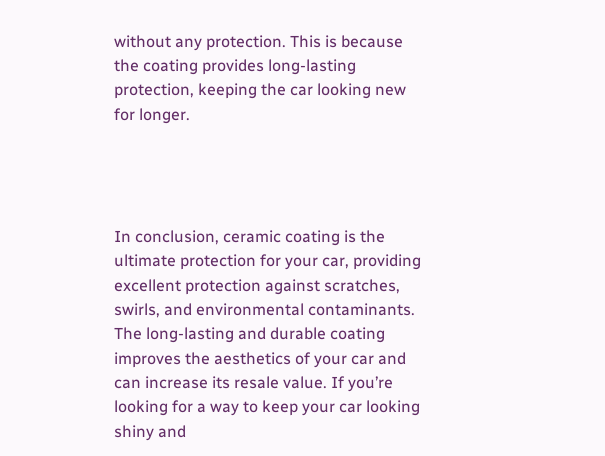without any protection. This is because the coating provides long-lasting protection, keeping the car looking new for longer.




In conclusion, ceramic coating is the ultimate protection for your car, providing excellent protection against scratches, swirls, and environmental contaminants. The long-lasting and durable coating improves the aesthetics of your car and can increase its resale value. If you’re looking for a way to keep your car looking shiny and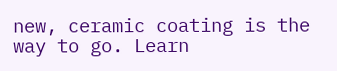new, ceramic coating is the way to go. Learn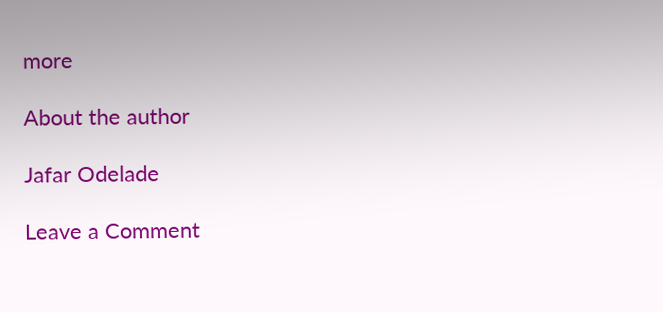more

About the author

Jafar Odelade

Leave a Comment